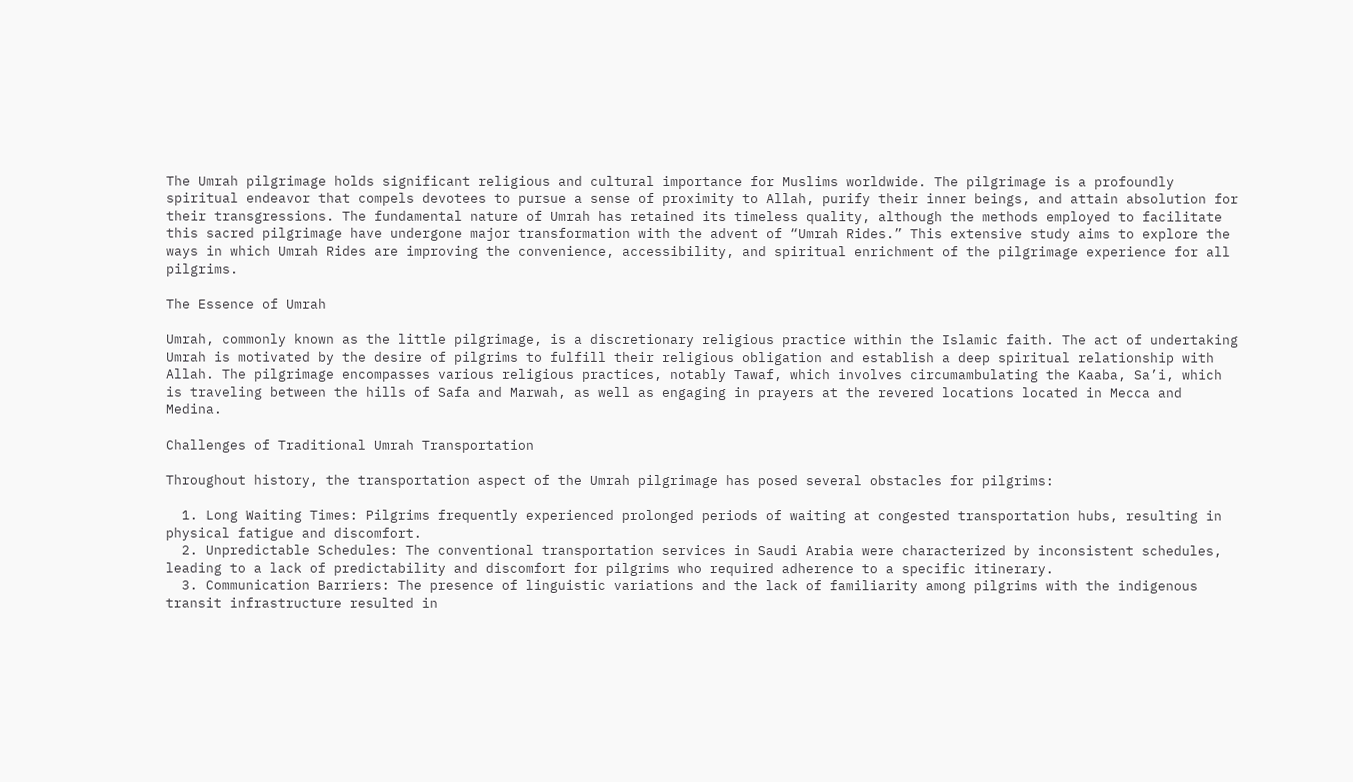The Umrah pilgrimage holds significant religious and cultural importance for Muslims worldwide. The pilgrimage is a profoundly spiritual endeavor that compels devotees to pursue a sense of proximity to Allah, purify their inner beings, and attain absolution for their transgressions. The fundamental nature of Umrah has retained its timeless quality, although the methods employed to facilitate this sacred pilgrimage have undergone major transformation with the advent of “Umrah Rides.” This extensive study aims to explore the ways in which Umrah Rides are improving the convenience, accessibility, and spiritual enrichment of the pilgrimage experience for all pilgrims.

The Essence of Umrah

Umrah, commonly known as the little pilgrimage, is a discretionary religious practice within the Islamic faith. The act of undertaking Umrah is motivated by the desire of pilgrims to fulfill their religious obligation and establish a deep spiritual relationship with Allah. The pilgrimage encompasses various religious practices, notably Tawaf, which involves circumambulating the Kaaba, Sa’i, which is traveling between the hills of Safa and Marwah, as well as engaging in prayers at the revered locations located in Mecca and Medina.

Challenges of Traditional Umrah Transportation

Throughout history, the transportation aspect of the Umrah pilgrimage has posed several obstacles for pilgrims:

  1. Long Waiting Times: Pilgrims frequently experienced prolonged periods of waiting at congested transportation hubs, resulting in physical fatigue and discomfort.
  2. Unpredictable Schedules: The conventional transportation services in Saudi Arabia were characterized by inconsistent schedules, leading to a lack of predictability and discomfort for pilgrims who required adherence to a specific itinerary.
  3. Communication Barriers: The presence of linguistic variations and the lack of familiarity among pilgrims with the indigenous transit infrastructure resulted in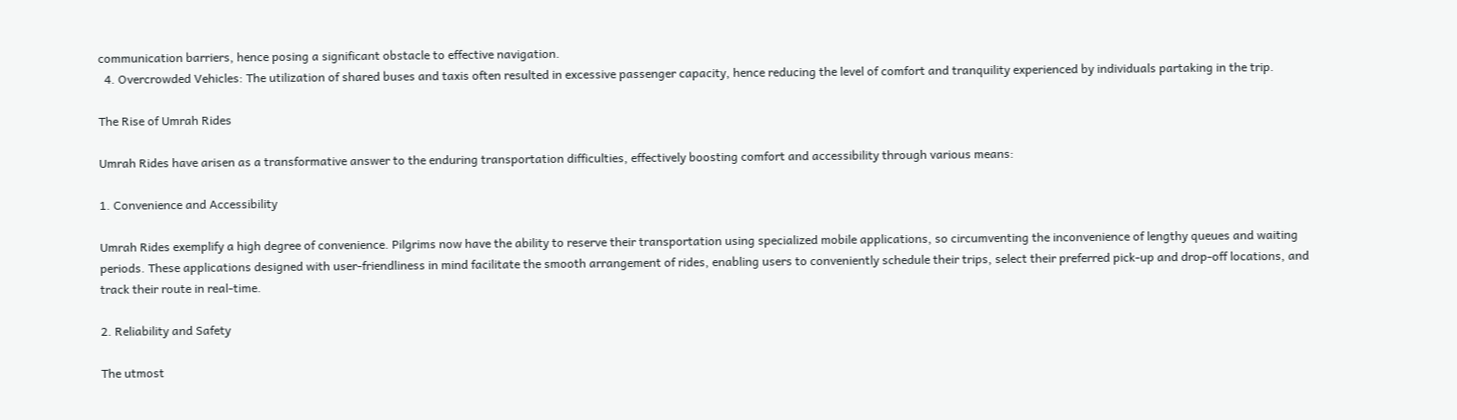communication barriers, hence posing a significant obstacle to effective navigation.
  4. Overcrowded Vehicles: The utilization of shared buses and taxis often resulted in excessive passenger capacity, hence reducing the level of comfort and tranquility experienced by individuals partaking in the trip.

The Rise of Umrah Rides

Umrah Rides have arisen as a transformative answer to the enduring transportation difficulties, effectively boosting comfort and accessibility through various means:

1. Convenience and Accessibility

Umrah Rides exemplify a high degree of convenience. Pilgrims now have the ability to reserve their transportation using specialized mobile applications, so circumventing the inconvenience of lengthy queues and waiting periods. These applications designed with user-friendliness in mind facilitate the smooth arrangement of rides, enabling users to conveniently schedule their trips, select their preferred pick-up and drop-off locations, and track their route in real-time.

2. Reliability and Safety

The utmost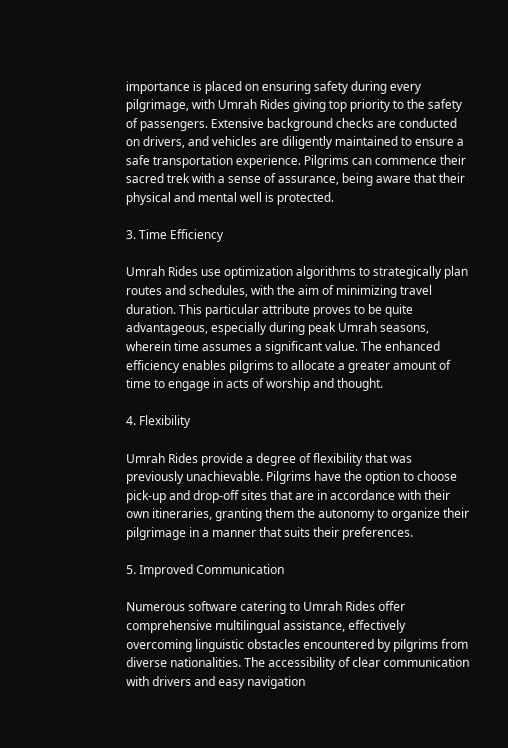importance is placed on ensuring safety during every pilgrimage, with Umrah Rides giving top priority to the safety of passengers. Extensive background checks are conducted on drivers, and vehicles are diligently maintained to ensure a safe transportation experience. Pilgrims can commence their sacred trek with a sense of assurance, being aware that their physical and mental well is protected.

3. Time Efficiency

Umrah Rides use optimization algorithms to strategically plan routes and schedules, with the aim of minimizing travel duration. This particular attribute proves to be quite advantageous, especially during peak Umrah seasons, wherein time assumes a significant value. The enhanced efficiency enables pilgrims to allocate a greater amount of time to engage in acts of worship and thought.

4. Flexibility

Umrah Rides provide a degree of flexibility that was previously unachievable. Pilgrims have the option to choose pick-up and drop-off sites that are in accordance with their own itineraries, granting them the autonomy to organize their pilgrimage in a manner that suits their preferences.

5. Improved Communication

Numerous software catering to Umrah Rides offer comprehensive multilingual assistance, effectively overcoming linguistic obstacles encountered by pilgrims from diverse nationalities. The accessibility of clear communication with drivers and easy navigation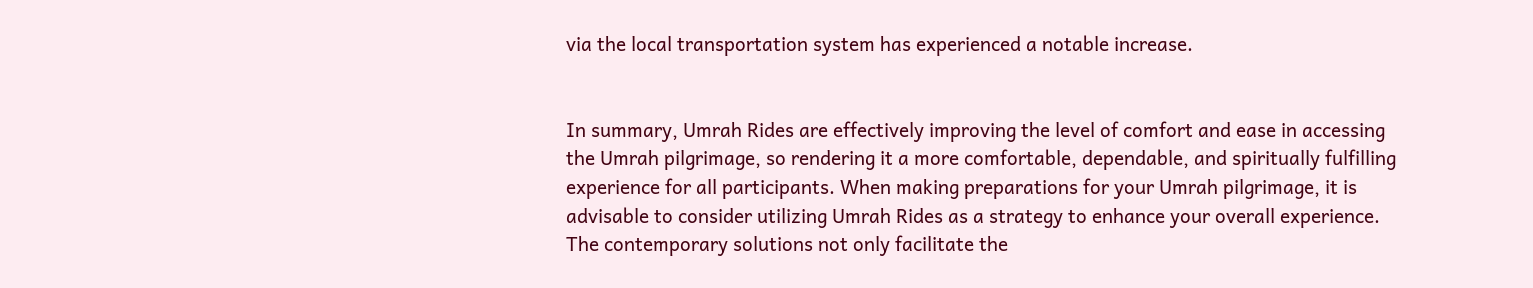via the local transportation system has experienced a notable increase.


In summary, Umrah Rides are effectively improving the level of comfort and ease in accessing the Umrah pilgrimage, so rendering it a more comfortable, dependable, and spiritually fulfilling experience for all participants. When making preparations for your Umrah pilgrimage, it is advisable to consider utilizing Umrah Rides as a strategy to enhance your overall experience. The contemporary solutions not only facilitate the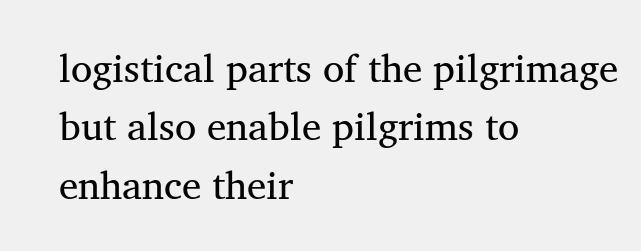logistical parts of the pilgrimage but also enable pilgrims to enhance their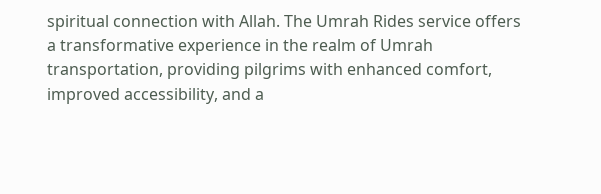spiritual connection with Allah. The Umrah Rides service offers a transformative experience in the realm of Umrah transportation, providing pilgrims with enhanced comfort, improved accessibility, and a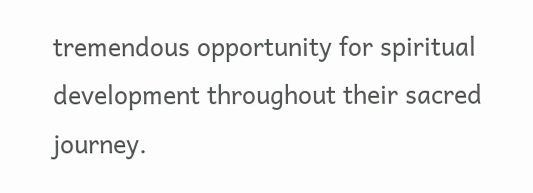tremendous opportunity for spiritual development throughout their sacred journey.